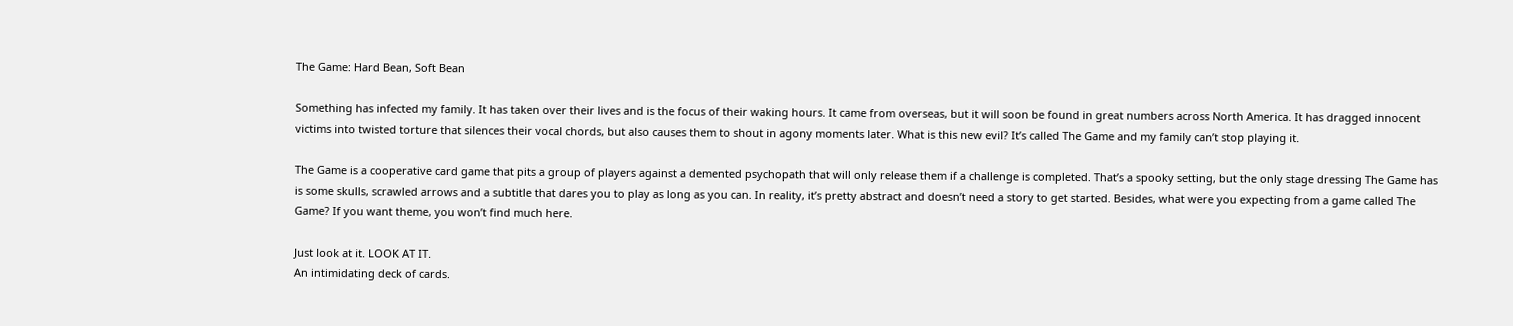The Game: Hard Bean, Soft Bean

Something has infected my family. It has taken over their lives and is the focus of their waking hours. It came from overseas, but it will soon be found in great numbers across North America. It has dragged innocent victims into twisted torture that silences their vocal chords, but also causes them to shout in agony moments later. What is this new evil? It’s called The Game and my family can’t stop playing it.

The Game is a cooperative card game that pits a group of players against a demented psychopath that will only release them if a challenge is completed. That’s a spooky setting, but the only stage dressing The Game has is some skulls, scrawled arrows and a subtitle that dares you to play as long as you can. In reality, it’s pretty abstract and doesn’t need a story to get started. Besides, what were you expecting from a game called The Game? If you want theme, you won’t find much here.

Just look at it. LOOK AT IT.
An intimidating deck of cards.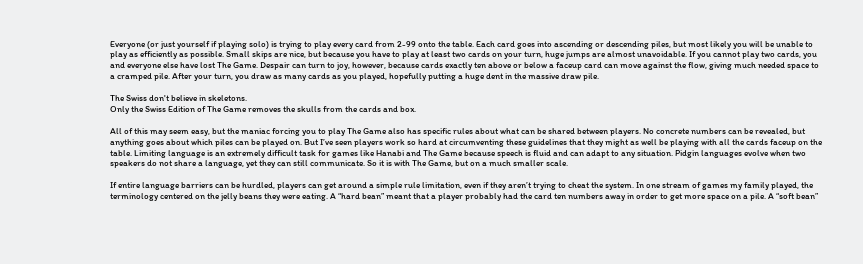Everyone (or just yourself if playing solo) is trying to play every card from 2-99 onto the table. Each card goes into ascending or descending piles, but most likely you will be unable to play as efficiently as possible. Small skips are nice, but because you have to play at least two cards on your turn, huge jumps are almost unavoidable. If you cannot play two cards, you and everyone else have lost The Game. Despair can turn to joy, however, because cards exactly ten above or below a faceup card can move against the flow, giving much needed space to a cramped pile. After your turn, you draw as many cards as you played, hopefully putting a huge dent in the massive draw pile.

The Swiss don't believe in skeletons.
Only the Swiss Edition of The Game removes the skulls from the cards and box.

All of this may seem easy, but the maniac forcing you to play The Game also has specific rules about what can be shared between players. No concrete numbers can be revealed, but anything goes about which piles can be played on. But I’ve seen players work so hard at circumventing these guidelines that they might as well be playing with all the cards faceup on the table. Limiting language is an extremely difficult task for games like Hanabi and The Game because speech is fluid and can adapt to any situation. Pidgin languages evolve when two speakers do not share a language, yet they can still communicate. So it is with The Game, but on a much smaller scale.

If entire language barriers can be hurdled, players can get around a simple rule limitation, even if they aren’t trying to cheat the system. In one stream of games my family played, the terminology centered on the jelly beans they were eating. A “hard bean” meant that a player probably had the card ten numbers away in order to get more space on a pile. A “soft bean”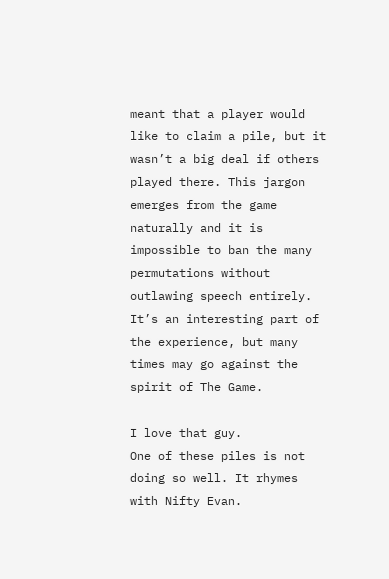meant that a player would like to claim a pile, but it wasn’t a big deal if others played there. This jargon emerges from the game naturally and it is impossible to ban the many permutations without outlawing speech entirely. It’s an interesting part of the experience, but many times may go against the spirit of The Game.

I love that guy.
One of these piles is not doing so well. It rhymes with Nifty Evan.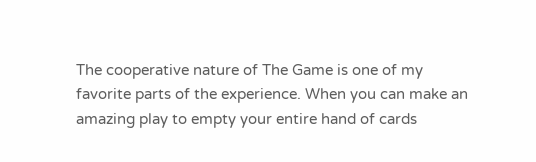The cooperative nature of The Game is one of my favorite parts of the experience. When you can make an amazing play to empty your entire hand of cards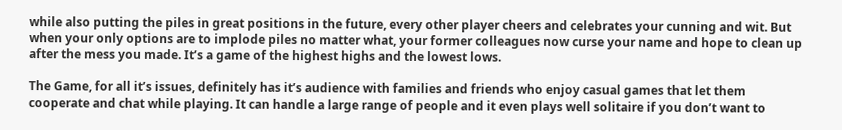while also putting the piles in great positions in the future, every other player cheers and celebrates your cunning and wit. But when your only options are to implode piles no matter what, your former colleagues now curse your name and hope to clean up after the mess you made. It’s a game of the highest highs and the lowest lows.

The Game, for all it’s issues, definitely has it’s audience with families and friends who enjoy casual games that let them cooperate and chat while playing. It can handle a large range of people and it even plays well solitaire if you don’t want to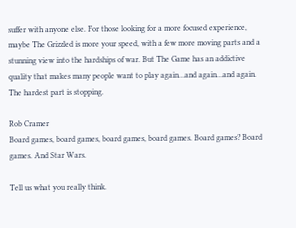suffer with anyone else. For those looking for a more focused experience, maybe The Grizzled is more your speed, with a few more moving parts and a stunning view into the hardships of war. But The Game has an addictive quality that makes many people want to play again…and again…and again. The hardest part is stopping.

Rob Cramer
Board games, board games, board games, board games. Board games? Board games. And Star Wars.

Tell us what you really think.